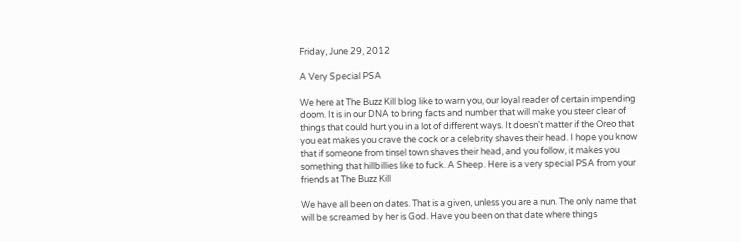Friday, June 29, 2012

A Very Special PSA

We here at The Buzz Kill blog like to warn you, our loyal reader of certain impending doom. It is in our DNA to bring facts and number that will make you steer clear of things that could hurt you in a lot of different ways. It doesn't matter if the Oreo that you eat makes you crave the cock or a celebrity shaves their head. I hope you know that if someone from tinsel town shaves their head, and you follow, it makes you something that hillbillies like to fuck. A Sheep. Here is a very special PSA from your friends at The Buzz Kill

We have all been on dates. That is a given, unless you are a nun. The only name that will be screamed by her is God. Have you been on that date where things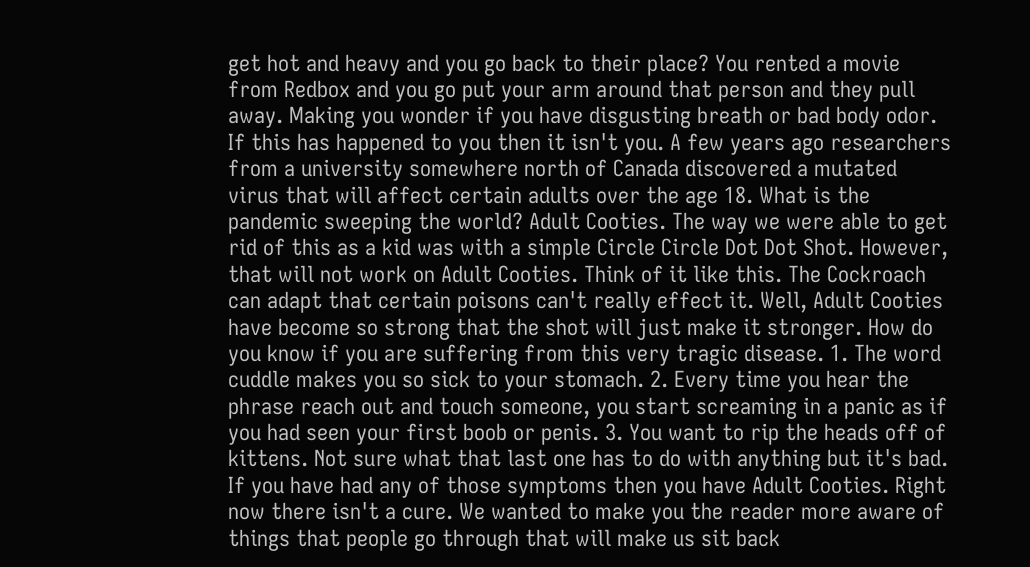get hot and heavy and you go back to their place? You rented a movie from Redbox and you go put your arm around that person and they pull away. Making you wonder if you have disgusting breath or bad body odor. If this has happened to you then it isn't you. A few years ago researchers from a university somewhere north of Canada discovered a mutated virus that will affect certain adults over the age 18. What is the pandemic sweeping the world? Adult Cooties. The way we were able to get rid of this as a kid was with a simple Circle Circle Dot Dot Shot. However, that will not work on Adult Cooties. Think of it like this. The Cockroach can adapt that certain poisons can't really effect it. Well, Adult Cooties have become so strong that the shot will just make it stronger. How do you know if you are suffering from this very tragic disease. 1. The word cuddle makes you so sick to your stomach. 2. Every time you hear the phrase reach out and touch someone, you start screaming in a panic as if you had seen your first boob or penis. 3. You want to rip the heads off of kittens. Not sure what that last one has to do with anything but it's bad. If you have had any of those symptoms then you have Adult Cooties. Right now there isn't a cure. We wanted to make you the reader more aware of things that people go through that will make us sit back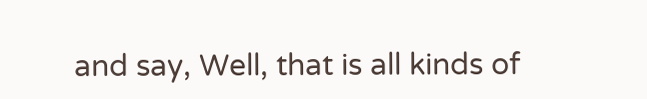and say, Well, that is all kinds of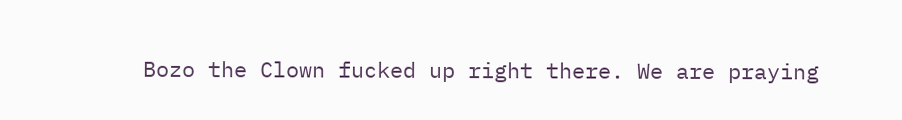Bozo the Clown fucked up right there. We are praying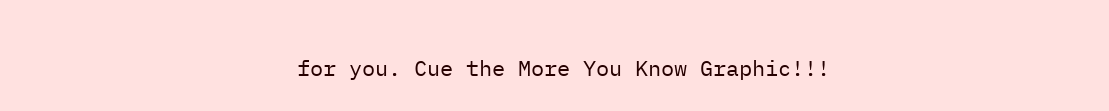for you. Cue the More You Know Graphic!!!